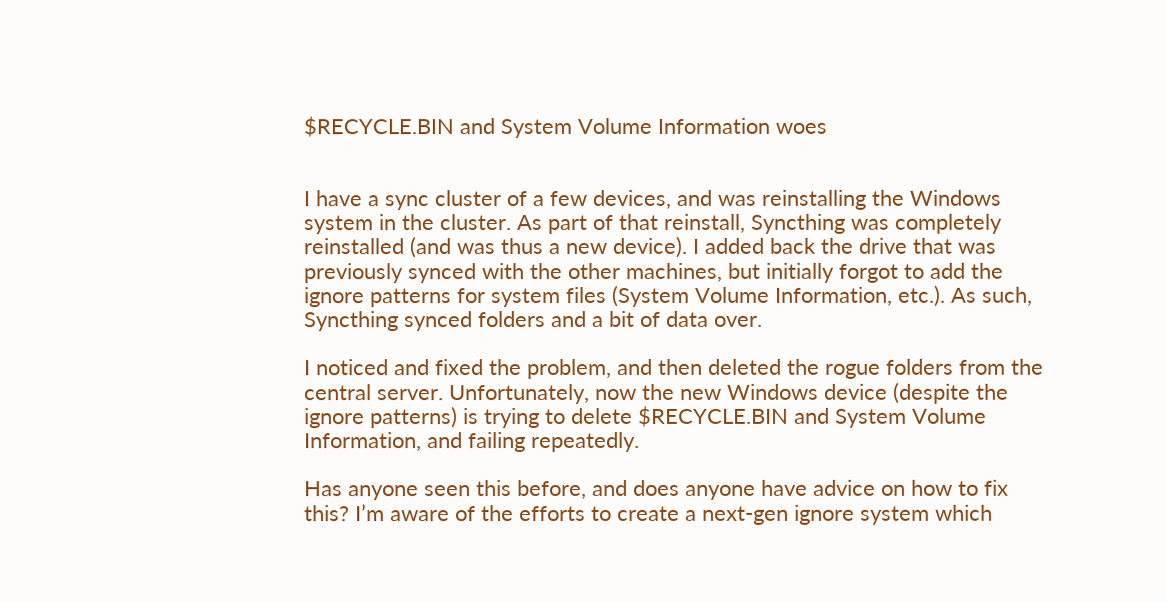$RECYCLE.BIN and System Volume Information woes


I have a sync cluster of a few devices, and was reinstalling the Windows system in the cluster. As part of that reinstall, Syncthing was completely reinstalled (and was thus a new device). I added back the drive that was previously synced with the other machines, but initially forgot to add the ignore patterns for system files (System Volume Information, etc.). As such, Syncthing synced folders and a bit of data over.

I noticed and fixed the problem, and then deleted the rogue folders from the central server. Unfortunately, now the new Windows device (despite the ignore patterns) is trying to delete $RECYCLE.BIN and System Volume Information, and failing repeatedly.

Has anyone seen this before, and does anyone have advice on how to fix this? I’m aware of the efforts to create a next-gen ignore system which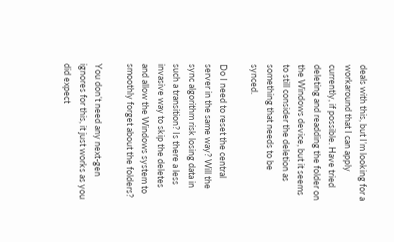deals with this, but I’m looking for a workaround that I can apply currently, if possible. Have tried deleting and readding the folder on the Windows device, but it seems to still consider the deletion as something that needs to be synced.

Do I need to reset the central server in the same way? Will the sync algorithm risk losing data in such a transition? Is there a less invasive way to skip the deletes and allow the Windows system to smoothly forget about the folders?

You don’t need any next-gen ignores for this, it just works as you did expect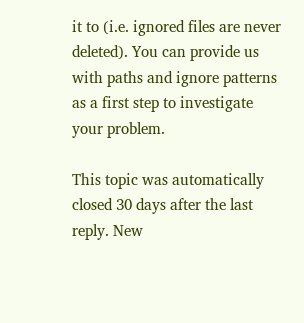it to (i.e. ignored files are never deleted). You can provide us with paths and ignore patterns as a first step to investigate your problem.

This topic was automatically closed 30 days after the last reply. New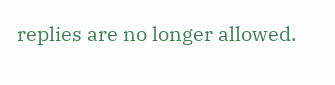replies are no longer allowed.